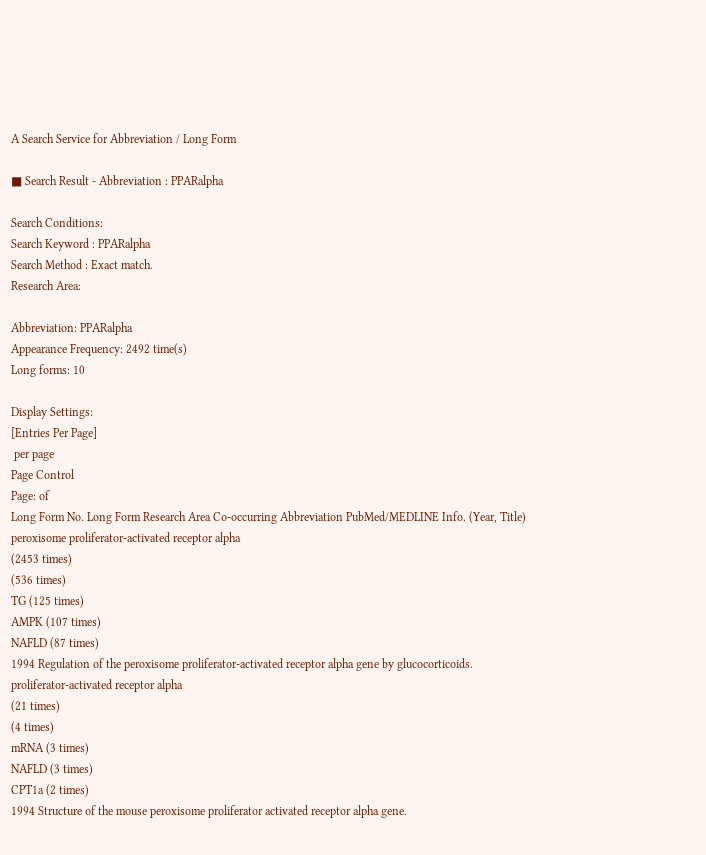A Search Service for Abbreviation / Long Form

■ Search Result - Abbreviation : PPARalpha

Search Conditions:
Search Keyword : PPARalpha
Search Method : Exact match.
Research Area:

Abbreviation: PPARalpha
Appearance Frequency: 2492 time(s)
Long forms: 10

Display Settings:
[Entries Per Page]
 per page
Page Control
Page: of
Long Form No. Long Form Research Area Co-occurring Abbreviation PubMed/MEDLINE Info. (Year, Title)
peroxisome proliferator-activated receptor alpha
(2453 times)
(536 times)
TG (125 times)
AMPK (107 times)
NAFLD (87 times)
1994 Regulation of the peroxisome proliferator-activated receptor alpha gene by glucocorticoids.
proliferator-activated receptor alpha
(21 times)
(4 times)
mRNA (3 times)
NAFLD (3 times)
CPT1a (2 times)
1994 Structure of the mouse peroxisome proliferator activated receptor alpha gene.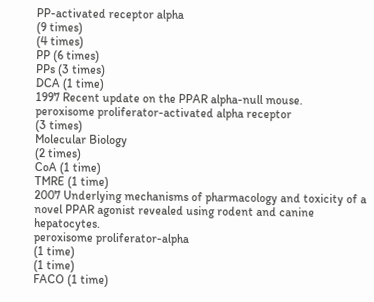PP-activated receptor alpha
(9 times)
(4 times)
PP (6 times)
PPs (3 times)
DCA (1 time)
1997 Recent update on the PPAR alpha-null mouse.
peroxisome proliferator-activated alpha receptor
(3 times)
Molecular Biology
(2 times)
CoA (1 time)
TMRE (1 time)
2007 Underlying mechanisms of pharmacology and toxicity of a novel PPAR agonist revealed using rodent and canine hepatocytes.
peroxisome proliferator-alpha
(1 time)
(1 time)
FACO (1 time)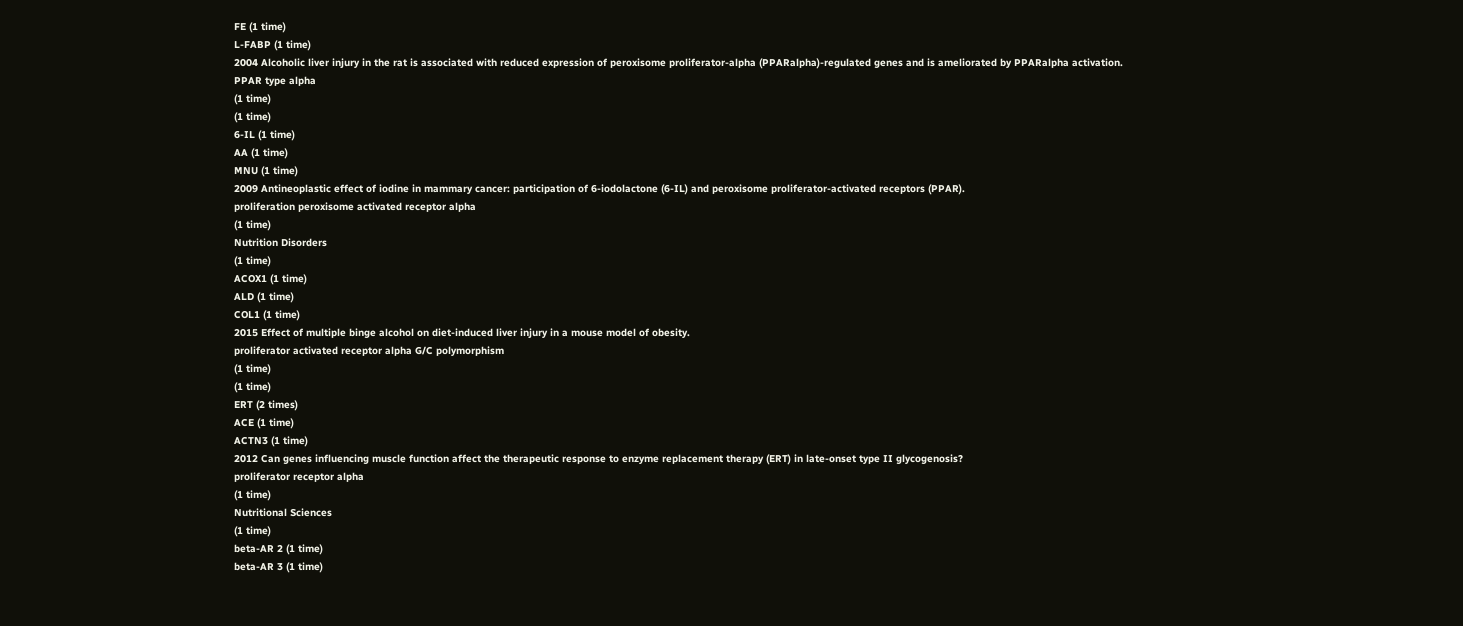FE (1 time)
L-FABP (1 time)
2004 Alcoholic liver injury in the rat is associated with reduced expression of peroxisome proliferator-alpha (PPARalpha)-regulated genes and is ameliorated by PPARalpha activation.
PPAR type alpha
(1 time)
(1 time)
6-IL (1 time)
AA (1 time)
MNU (1 time)
2009 Antineoplastic effect of iodine in mammary cancer: participation of 6-iodolactone (6-IL) and peroxisome proliferator-activated receptors (PPAR).
proliferation peroxisome activated receptor alpha
(1 time)
Nutrition Disorders
(1 time)
ACOX1 (1 time)
ALD (1 time)
COL1 (1 time)
2015 Effect of multiple binge alcohol on diet-induced liver injury in a mouse model of obesity.
proliferator activated receptor alpha G/C polymorphism
(1 time)
(1 time)
ERT (2 times)
ACE (1 time)
ACTN3 (1 time)
2012 Can genes influencing muscle function affect the therapeutic response to enzyme replacement therapy (ERT) in late-onset type II glycogenosis?
proliferator receptor alpha
(1 time)
Nutritional Sciences
(1 time)
beta-AR 2 (1 time)
beta-AR 3 (1 time)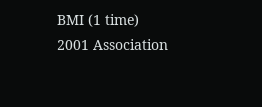BMI (1 time)
2001 Association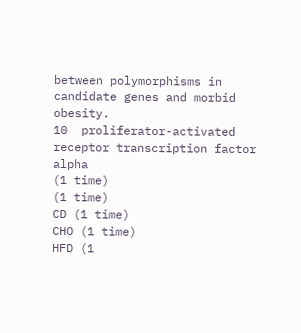between polymorphisms in candidate genes and morbid obesity.
10  proliferator-activated receptor transcription factor alpha
(1 time)
(1 time)
CD (1 time)
CHO (1 time)
HFD (1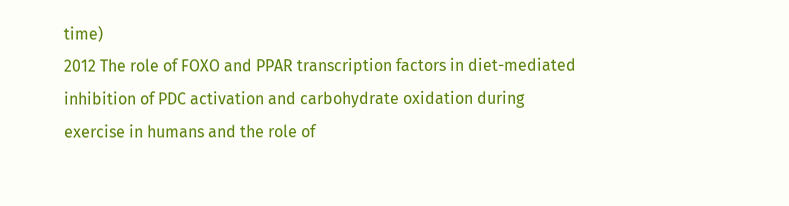time)
2012 The role of FOXO and PPAR transcription factors in diet-mediated inhibition of PDC activation and carbohydrate oxidation during exercise in humans and the role of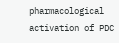pharmacological activation of PDC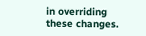in overriding these changes.